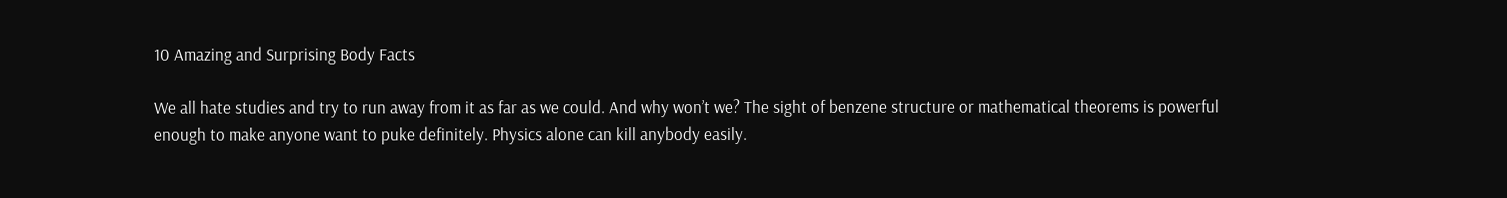10 Amazing and Surprising Body Facts

We all hate studies and try to run away from it as far as we could. And why won’t we? The sight of benzene structure or mathematical theorems is powerful enough to make anyone want to puke definitely. Physics alone can kill anybody easily.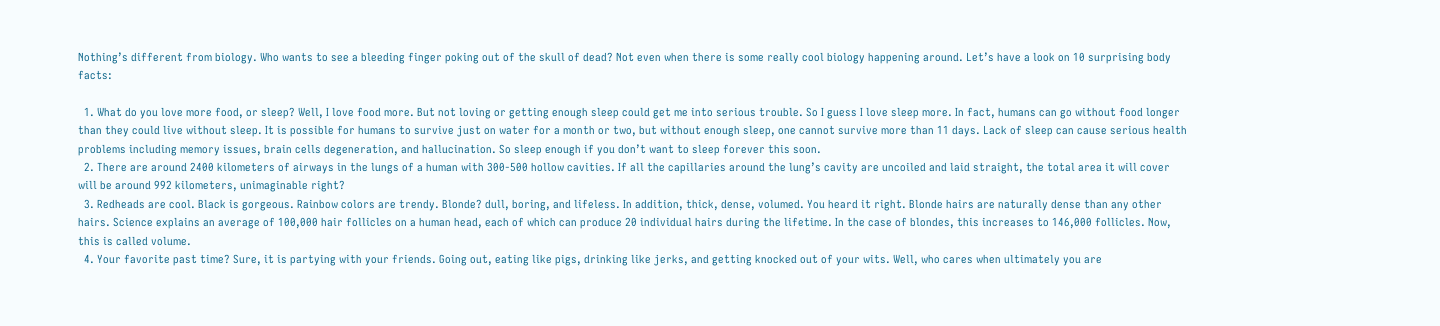Nothing’s different from biology. Who wants to see a bleeding finger poking out of the skull of dead? Not even when there is some really cool biology happening around. Let’s have a look on 10 surprising body facts:

  1. What do you love more food, or sleep? Well, I love food more. But not loving or getting enough sleep could get me into serious trouble. So I guess I love sleep more. In fact, humans can go without food longer than they could live without sleep. It is possible for humans to survive just on water for a month or two, but without enough sleep, one cannot survive more than 11 days. Lack of sleep can cause serious health problems including memory issues, brain cells degeneration, and hallucination. So sleep enough if you don’t want to sleep forever this soon.
  2. There are around 2400 kilometers of airways in the lungs of a human with 300-500 hollow cavities. If all the capillaries around the lung’s cavity are uncoiled and laid straight, the total area it will cover will be around 992 kilometers, unimaginable right?
  3. Redheads are cool. Black is gorgeous. Rainbow colors are trendy. Blonde? dull, boring, and lifeless. In addition, thick, dense, volumed. You heard it right. Blonde hairs are naturally dense than any other hairs. Science explains an average of 100,000 hair follicles on a human head, each of which can produce 20 individual hairs during the lifetime. In the case of blondes, this increases to 146,000 follicles. Now, this is called volume.
  4. Your favorite past time? Sure, it is partying with your friends. Going out, eating like pigs, drinking like jerks, and getting knocked out of your wits. Well, who cares when ultimately you are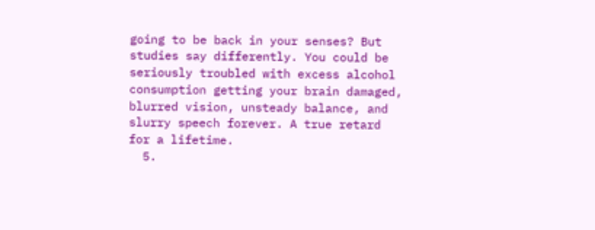going to be back in your senses? But studies say differently. You could be seriously troubled with excess alcohol consumption getting your brain damaged, blurred vision, unsteady balance, and slurry speech forever. A true retard for a lifetime.
  5.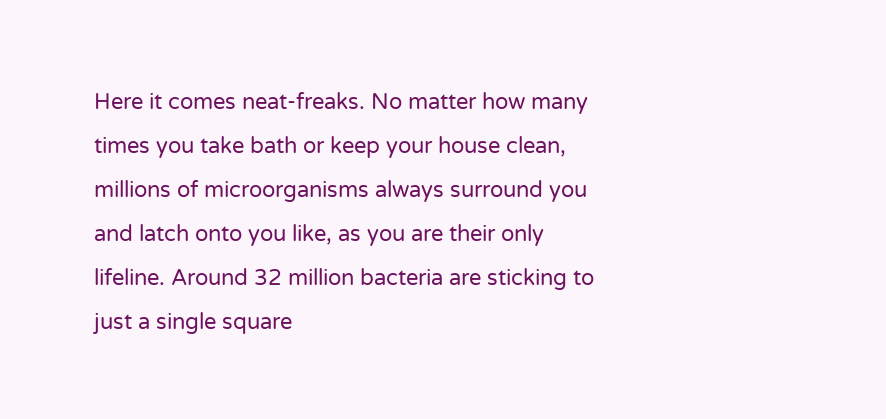Here it comes neat-freaks. No matter how many times you take bath or keep your house clean, millions of microorganisms always surround you and latch onto you like, as you are their only lifeline. Around 32 million bacteria are sticking to just a single square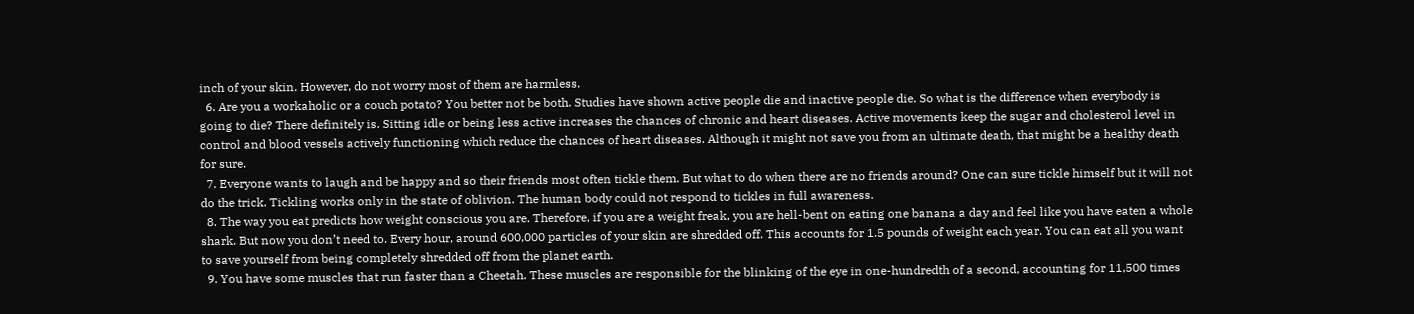inch of your skin. However, do not worry most of them are harmless.
  6. Are you a workaholic or a couch potato? You better not be both. Studies have shown active people die and inactive people die. So what is the difference when everybody is going to die? There definitely is. Sitting idle or being less active increases the chances of chronic and heart diseases. Active movements keep the sugar and cholesterol level in control and blood vessels actively functioning which reduce the chances of heart diseases. Although it might not save you from an ultimate death, that might be a healthy death for sure.
  7. Everyone wants to laugh and be happy and so their friends most often tickle them. But what to do when there are no friends around? One can sure tickle himself but it will not do the trick. Tickling works only in the state of oblivion. The human body could not respond to tickles in full awareness.
  8. The way you eat predicts how weight conscious you are. Therefore, if you are a weight freak, you are hell-bent on eating one banana a day and feel like you have eaten a whole shark. But now you don’t need to. Every hour, around 600,000 particles of your skin are shredded off. This accounts for 1.5 pounds of weight each year. You can eat all you want to save yourself from being completely shredded off from the planet earth.
  9. You have some muscles that run faster than a Cheetah. These muscles are responsible for the blinking of the eye in one-hundredth of a second, accounting for 11,500 times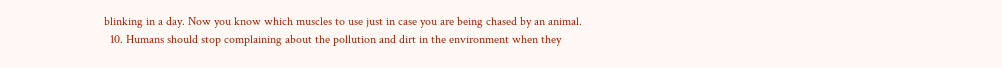blinking in a day. Now you know which muscles to use just in case you are being chased by an animal.
  10. Humans should stop complaining about the pollution and dirt in the environment when they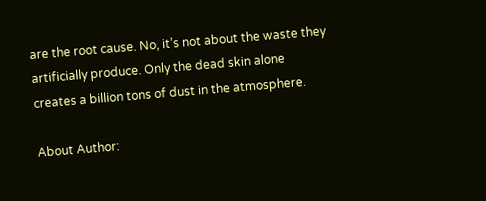are the root cause. No, it’s not about the waste they artificially produce. Only the dead skin alone creates a billion tons of dust in the atmosphere.

About Author: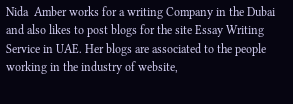Nida  Amber works for a writing Company in the Dubai and also likes to post blogs for the site Essay Writing Service in UAE. Her blogs are associated to the people working in the industry of website,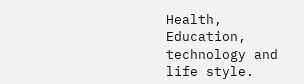Health, Education, technology and life style.